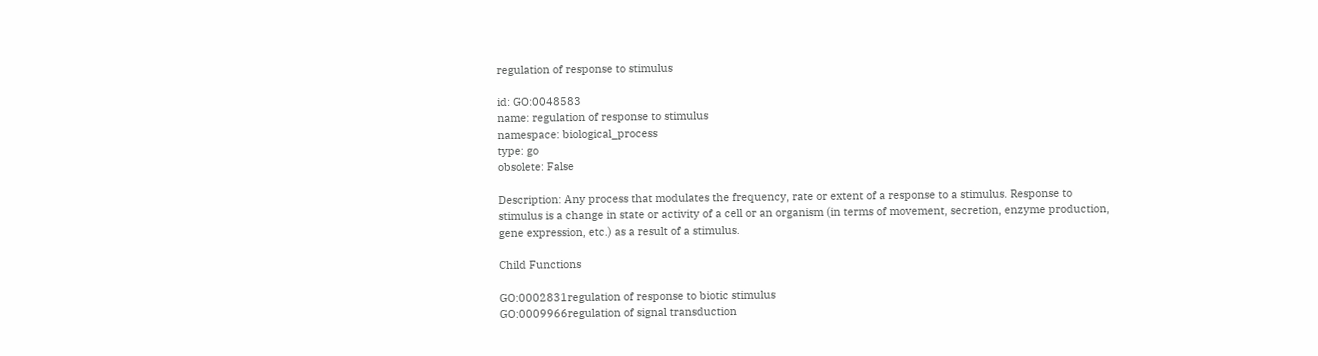regulation of response to stimulus

id: GO:0048583
name: regulation of response to stimulus
namespace: biological_process
type: go
obsolete: False

Description: Any process that modulates the frequency, rate or extent of a response to a stimulus. Response to stimulus is a change in state or activity of a cell or an organism (in terms of movement, secretion, enzyme production, gene expression, etc.) as a result of a stimulus.

Child Functions

GO:0002831regulation of response to biotic stimulus
GO:0009966regulation of signal transduction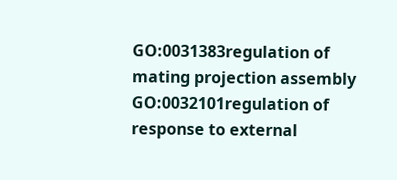GO:0031383regulation of mating projection assembly
GO:0032101regulation of response to external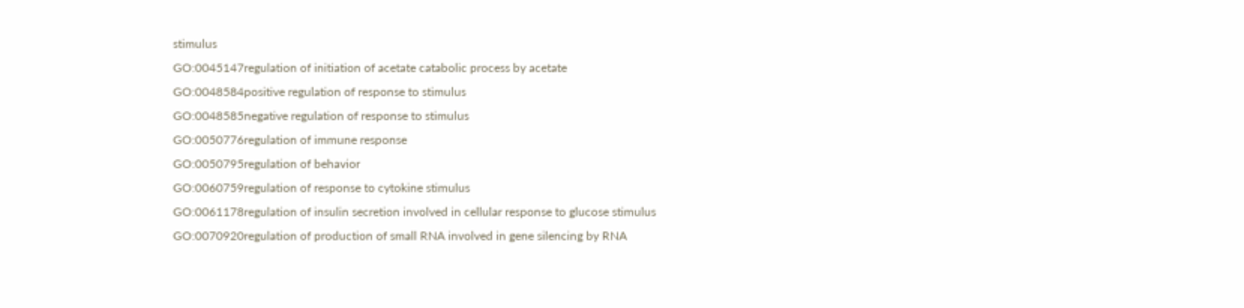stimulus
GO:0045147regulation of initiation of acetate catabolic process by acetate
GO:0048584positive regulation of response to stimulus
GO:0048585negative regulation of response to stimulus
GO:0050776regulation of immune response
GO:0050795regulation of behavior
GO:0060759regulation of response to cytokine stimulus
GO:0061178regulation of insulin secretion involved in cellular response to glucose stimulus
GO:0070920regulation of production of small RNA involved in gene silencing by RNA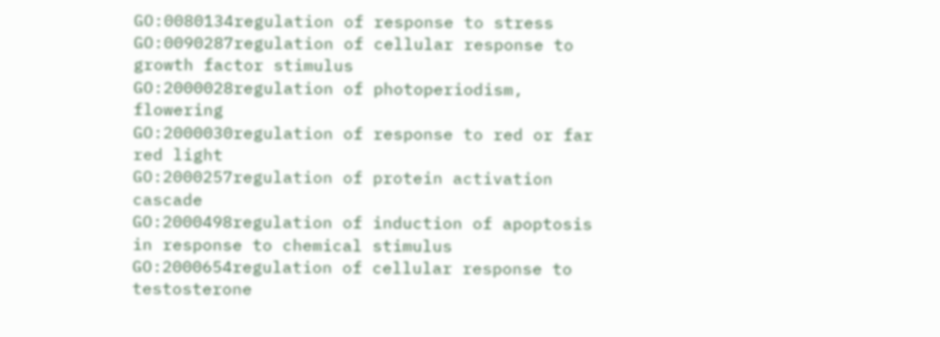GO:0080134regulation of response to stress
GO:0090287regulation of cellular response to growth factor stimulus
GO:2000028regulation of photoperiodism, flowering
GO:2000030regulation of response to red or far red light
GO:2000257regulation of protein activation cascade
GO:2000498regulation of induction of apoptosis in response to chemical stimulus
GO:2000654regulation of cellular response to testosterone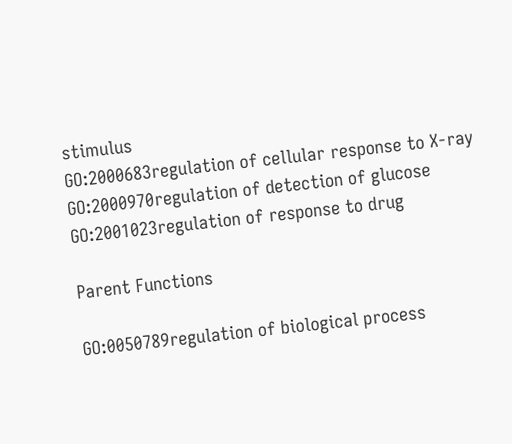stimulus
GO:2000683regulation of cellular response to X-ray
GO:2000970regulation of detection of glucose
GO:2001023regulation of response to drug

Parent Functions

GO:0050789regulation of biological process